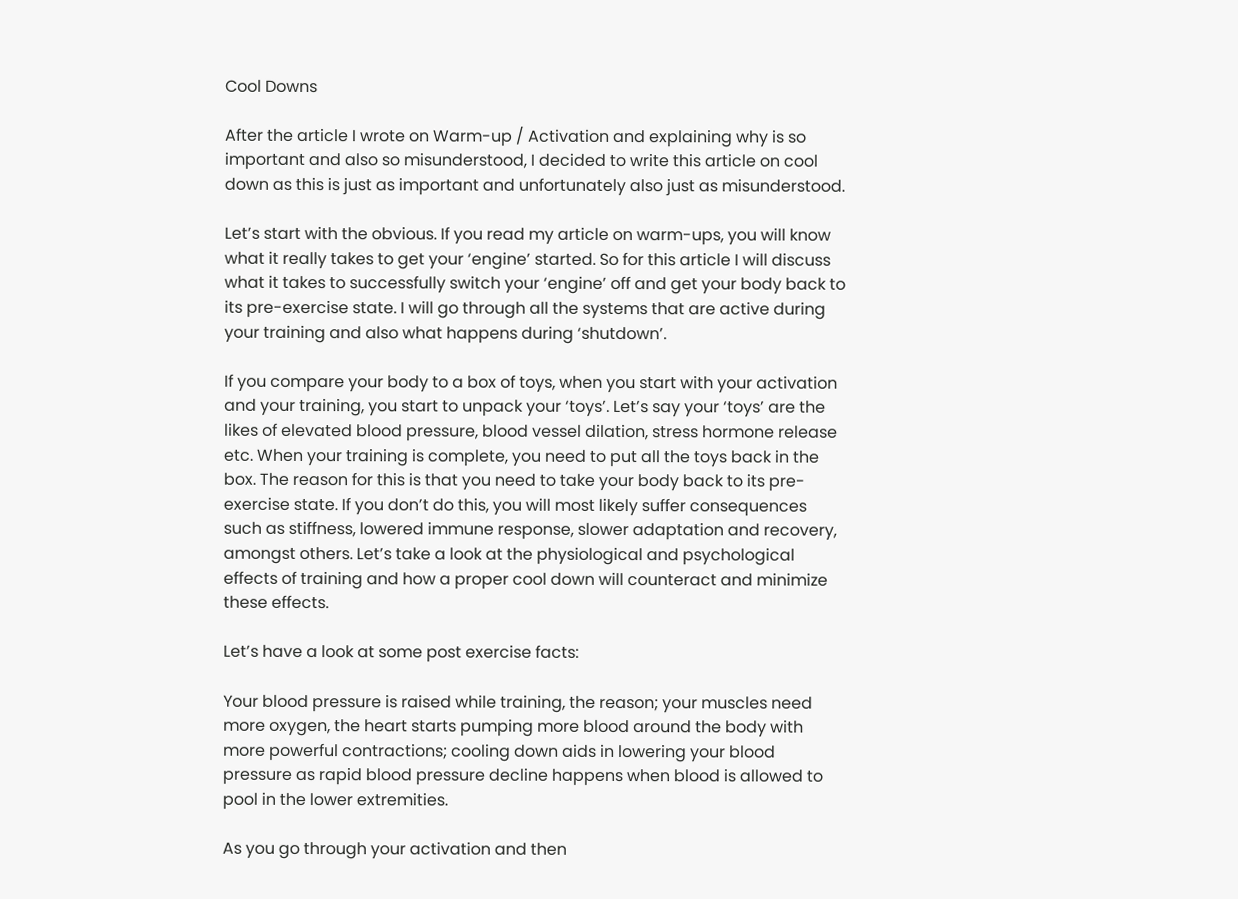Cool Downs

After the article I wrote on Warm-up / Activation and explaining why is so important and also so misunderstood, I decided to write this article on cool down as this is just as important and unfortunately also just as misunderstood.

Let’s start with the obvious. If you read my article on warm-ups, you will know what it really takes to get your ‘engine’ started. So for this article I will discuss what it takes to successfully switch your ‘engine’ off and get your body back to its pre-exercise state. I will go through all the systems that are active during your training and also what happens during ‘shutdown’.

If you compare your body to a box of toys, when you start with your activation and your training, you start to unpack your ‘toys’. Let’s say your ‘toys’ are the likes of elevated blood pressure, blood vessel dilation, stress hormone release etc. When your training is complete, you need to put all the toys back in the box. The reason for this is that you need to take your body back to its pre-exercise state. If you don’t do this, you will most likely suffer consequences such as stiffness, lowered immune response, slower adaptation and recovery, amongst others. Let’s take a look at the physiological and psychological effects of training and how a proper cool down will counteract and minimize these effects.

Let’s have a look at some post exercise facts:

Your blood pressure is raised while training, the reason; your muscles need more oxygen, the heart starts pumping more blood around the body with more powerful contractions; cooling down aids in lowering your blood pressure as rapid blood pressure decline happens when blood is allowed to pool in the lower extremities.

As you go through your activation and then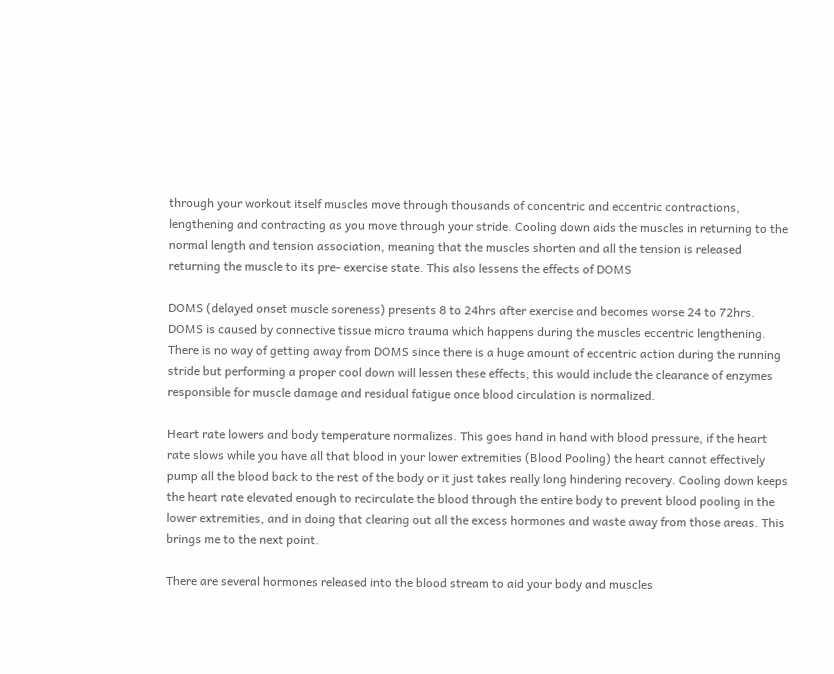through your workout itself muscles move through thousands of concentric and eccentric contractions, lengthening and contracting as you move through your stride. Cooling down aids the muscles in returning to the normal length and tension association, meaning that the muscles shorten and all the tension is released returning the muscle to its pre- exercise state. This also lessens the effects of DOMS

DOMS (delayed onset muscle soreness) presents 8 to 24hrs after exercise and becomes worse 24 to 72hrs. DOMS is caused by connective tissue micro trauma which happens during the muscles eccentric lengthening. There is no way of getting away from DOMS since there is a huge amount of eccentric action during the running stride but performing a proper cool down will lessen these effects, this would include the clearance of enzymes responsible for muscle damage and residual fatigue once blood circulation is normalized.

Heart rate lowers and body temperature normalizes. This goes hand in hand with blood pressure, if the heart rate slows while you have all that blood in your lower extremities (Blood Pooling) the heart cannot effectively pump all the blood back to the rest of the body or it just takes really long hindering recovery. Cooling down keeps the heart rate elevated enough to recirculate the blood through the entire body to prevent blood pooling in the lower extremities, and in doing that clearing out all the excess hormones and waste away from those areas. This brings me to the next point.

There are several hormones released into the blood stream to aid your body and muscles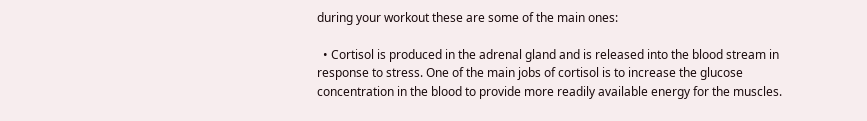during your workout these are some of the main ones:

  • Cortisol is produced in the adrenal gland and is released into the blood stream in response to stress. One of the main jobs of cortisol is to increase the glucose concentration in the blood to provide more readily available energy for the muscles.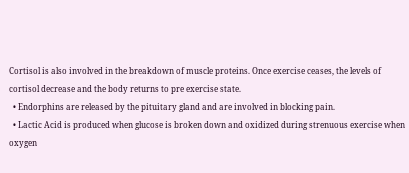Cortisol is also involved in the breakdown of muscle proteins. Once exercise ceases, the levels of cortisol decrease and the body returns to pre exercise state.
  • Endorphins are released by the pituitary gland and are involved in blocking pain.
  • Lactic Acid is produced when glucose is broken down and oxidized during strenuous exercise when oxygen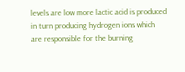levels are low more lactic acid is produced in turn producing hydrogen ions which are responsible for the burning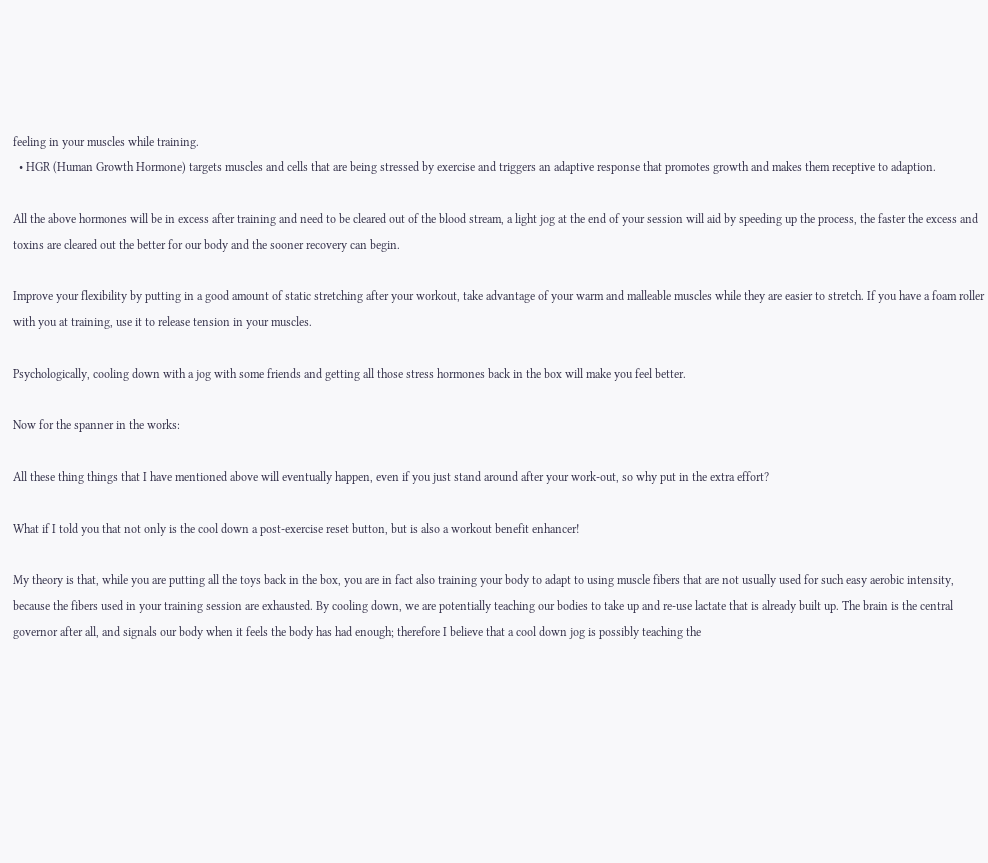feeling in your muscles while training.
  • HGR (Human Growth Hormone) targets muscles and cells that are being stressed by exercise and triggers an adaptive response that promotes growth and makes them receptive to adaption.

All the above hormones will be in excess after training and need to be cleared out of the blood stream, a light jog at the end of your session will aid by speeding up the process, the faster the excess and toxins are cleared out the better for our body and the sooner recovery can begin.

Improve your flexibility by putting in a good amount of static stretching after your workout, take advantage of your warm and malleable muscles while they are easier to stretch. If you have a foam roller with you at training, use it to release tension in your muscles.

Psychologically, cooling down with a jog with some friends and getting all those stress hormones back in the box will make you feel better.

Now for the spanner in the works:

All these thing things that I have mentioned above will eventually happen, even if you just stand around after your work-out, so why put in the extra effort?

What if I told you that not only is the cool down a post-exercise reset button, but is also a workout benefit enhancer!

My theory is that, while you are putting all the toys back in the box, you are in fact also training your body to adapt to using muscle fibers that are not usually used for such easy aerobic intensity, because the fibers used in your training session are exhausted. By cooling down, we are potentially teaching our bodies to take up and re-use lactate that is already built up. The brain is the central governor after all, and signals our body when it feels the body has had enough; therefore I believe that a cool down jog is possibly teaching the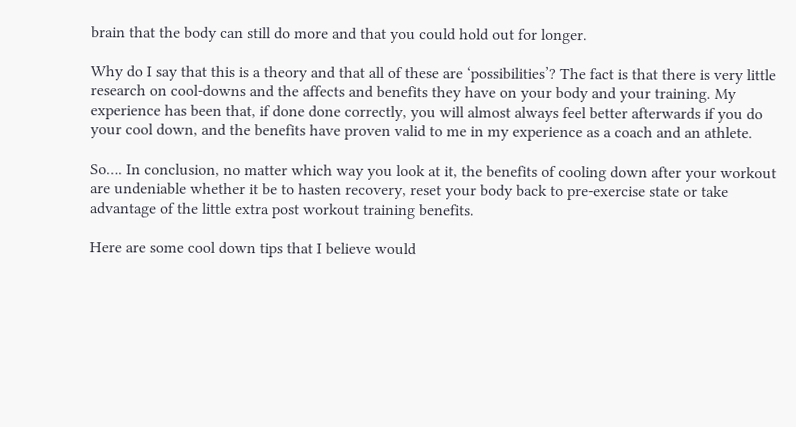brain that the body can still do more and that you could hold out for longer.

Why do I say that this is a theory and that all of these are ‘possibilities’? The fact is that there is very little research on cool-downs and the affects and benefits they have on your body and your training. My experience has been that, if done done correctly, you will almost always feel better afterwards if you do your cool down, and the benefits have proven valid to me in my experience as a coach and an athlete.

So…. In conclusion, no matter which way you look at it, the benefits of cooling down after your workout are undeniable whether it be to hasten recovery, reset your body back to pre-exercise state or take advantage of the little extra post workout training benefits.

Here are some cool down tips that I believe would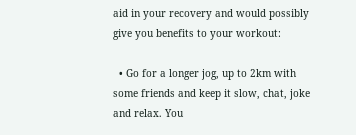aid in your recovery and would possibly give you benefits to your workout:

  • Go for a longer jog, up to 2km with some friends and keep it slow, chat, joke and relax. You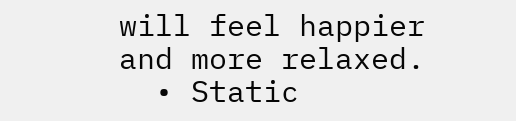will feel happier and more relaxed.
  • Static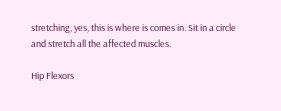stretching, yes, this is where is comes in. Sit in a circle and stretch all the affected muscles.

Hip Flexors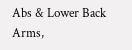Abs & Lower Back
Arms,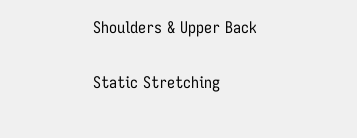Shoulders & Upper Back

Static Stretching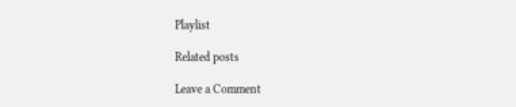Playlist

Related posts

Leave a Comment